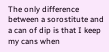The only difference between a sorostitute and a can of dip is that I keep my cans when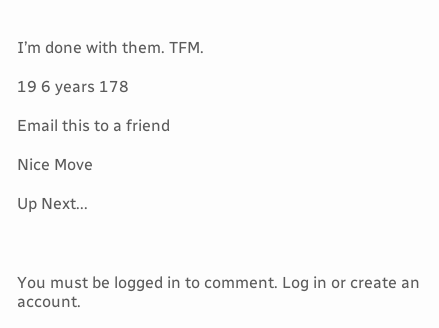I’m done with them. TFM.

19 6 years 178

Email this to a friend

Nice Move

Up Next...



You must be logged in to comment. Log in or create an account.